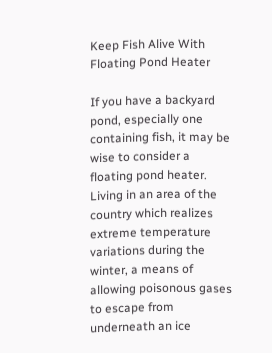Keep Fish Alive With Floating Pond Heater

If you have a backyard pond, especially one containing fish, it may be wise to consider a floating pond heater. Living in an area of the country which realizes extreme temperature variations during the winter, a means of allowing poisonous gases to escape from underneath an ice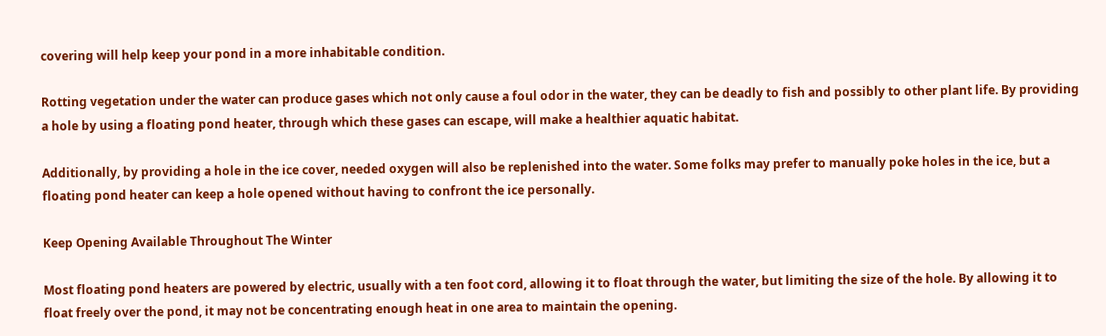covering will help keep your pond in a more inhabitable condition.

Rotting vegetation under the water can produce gases which not only cause a foul odor in the water, they can be deadly to fish and possibly to other plant life. By providing a hole by using a floating pond heater, through which these gases can escape, will make a healthier aquatic habitat.

Additionally, by providing a hole in the ice cover, needed oxygen will also be replenished into the water. Some folks may prefer to manually poke holes in the ice, but a floating pond heater can keep a hole opened without having to confront the ice personally.

Keep Opening Available Throughout The Winter

Most floating pond heaters are powered by electric, usually with a ten foot cord, allowing it to float through the water, but limiting the size of the hole. By allowing it to float freely over the pond, it may not be concentrating enough heat in one area to maintain the opening.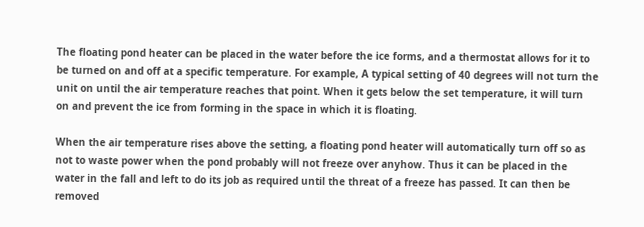The floating pond heater can be placed in the water before the ice forms, and a thermostat allows for it to be turned on and off at a specific temperature. For example, A typical setting of 40 degrees will not turn the unit on until the air temperature reaches that point. When it gets below the set temperature, it will turn on and prevent the ice from forming in the space in which it is floating.

When the air temperature rises above the setting, a floating pond heater will automatically turn off so as not to waste power when the pond probably will not freeze over anyhow. Thus it can be placed in the water in the fall and left to do its job as required until the threat of a freeze has passed. It can then be removed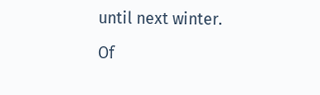until next winter.

Of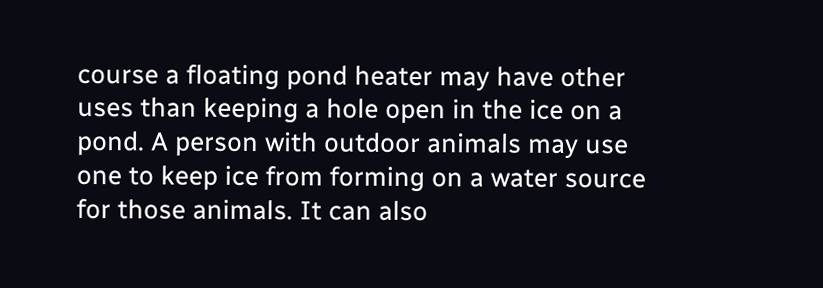course a floating pond heater may have other uses than keeping a hole open in the ice on a pond. A person with outdoor animals may use one to keep ice from forming on a water source for those animals. It can also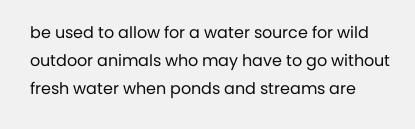be used to allow for a water source for wild outdoor animals who may have to go without fresh water when ponds and streams are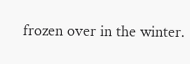frozen over in the winter.